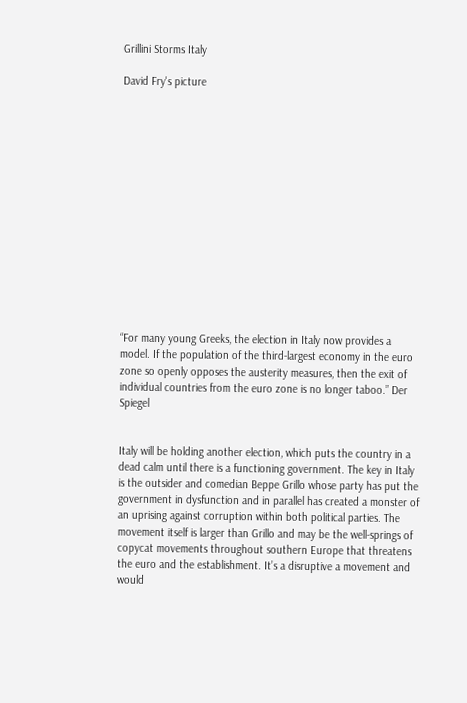Grillini Storms Italy

David Fry's picture















“For many young Greeks, the election in Italy now provides a model. If the population of the third-largest economy in the euro zone so openly opposes the austerity measures, then the exit of individual countries from the euro zone is no longer taboo.” Der Spiegel


Italy will be holding another election, which puts the country in a dead calm until there is a functioning government. The key in Italy is the outsider and comedian Beppe Grillo whose party has put the government in dysfunction and in parallel has created a monster of an uprising against corruption within both political parties. The movement itself is larger than Grillo and may be the well-springs of copycat movements throughout southern Europe that threatens the euro and the establishment. It’s a disruptive a movement and would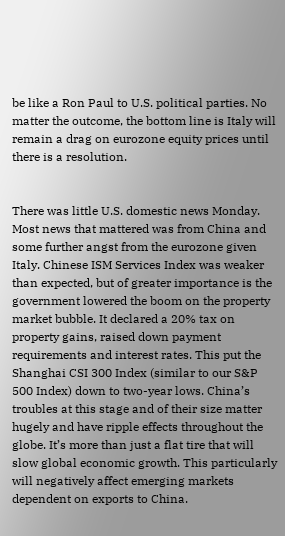be like a Ron Paul to U.S. political parties. No matter the outcome, the bottom line is Italy will remain a drag on eurozone equity prices until there is a resolution.


There was little U.S. domestic news Monday. Most news that mattered was from China and some further angst from the eurozone given Italy. Chinese ISM Services Index was weaker than expected, but of greater importance is the government lowered the boom on the property market bubble. It declared a 20% tax on property gains, raised down payment requirements and interest rates. This put the Shanghai CSI 300 Index (similar to our S&P 500 Index) down to two-year lows. China’s troubles at this stage and of their size matter hugely and have ripple effects throughout the globe. It’s more than just a flat tire that will slow global economic growth. This particularly will negatively affect emerging markets dependent on exports to China.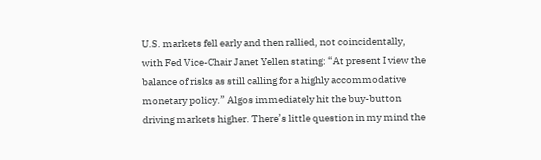U.S. markets fell early and then rallied, not coincidentally, with Fed Vice-Chair Janet Yellen stating: “At present I view the balance of risks as still calling for a highly accommodative monetary policy.” Algos immediately hit the buy-button driving markets higher. There’s little question in my mind the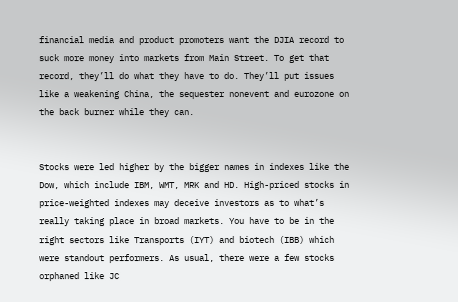financial media and product promoters want the DJIA record to suck more money into markets from Main Street. To get that record, they’ll do what they have to do. They’ll put issues like a weakening China, the sequester nonevent and eurozone on the back burner while they can.


Stocks were led higher by the bigger names in indexes like the Dow, which include IBM, WMT, MRK and HD. High-priced stocks in price-weighted indexes may deceive investors as to what’s really taking place in broad markets. You have to be in the right sectors like Transports (IYT) and biotech (IBB) which were standout performers. As usual, there were a few stocks orphaned like JC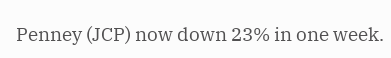Penney (JCP) now down 23% in one week.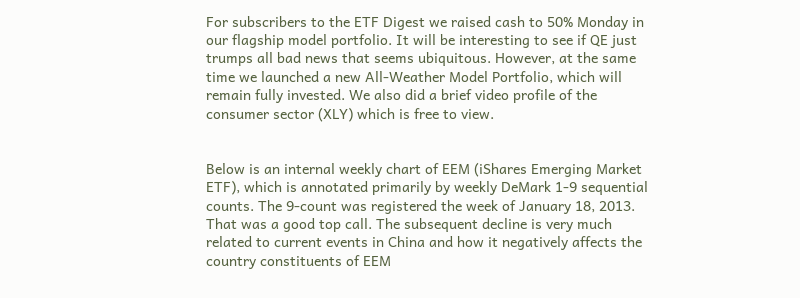For subscribers to the ETF Digest we raised cash to 50% Monday in our flagship model portfolio. It will be interesting to see if QE just trumps all bad news that seems ubiquitous. However, at the same time we launched a new All-Weather Model Portfolio, which will remain fully invested. We also did a brief video profile of the consumer sector (XLY) which is free to view.


Below is an internal weekly chart of EEM (iShares Emerging Market ETF), which is annotated primarily by weekly DeMark 1-9 sequential counts. The 9-count was registered the week of January 18, 2013. That was a good top call. The subsequent decline is very much related to current events in China and how it negatively affects the country constituents of EEM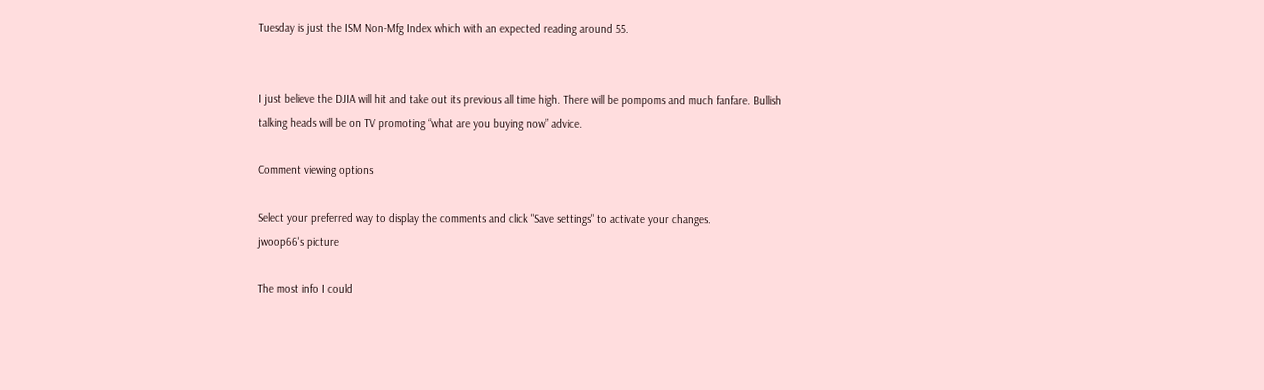Tuesday is just the ISM Non-Mfg Index which with an expected reading around 55.


I just believe the DJIA will hit and take out its previous all time high. There will be pompoms and much fanfare. Bullish talking heads will be on TV promoting “what are you buying now” advice.

Comment viewing options

Select your preferred way to display the comments and click "Save settings" to activate your changes.
jwoop66's picture

The most info I could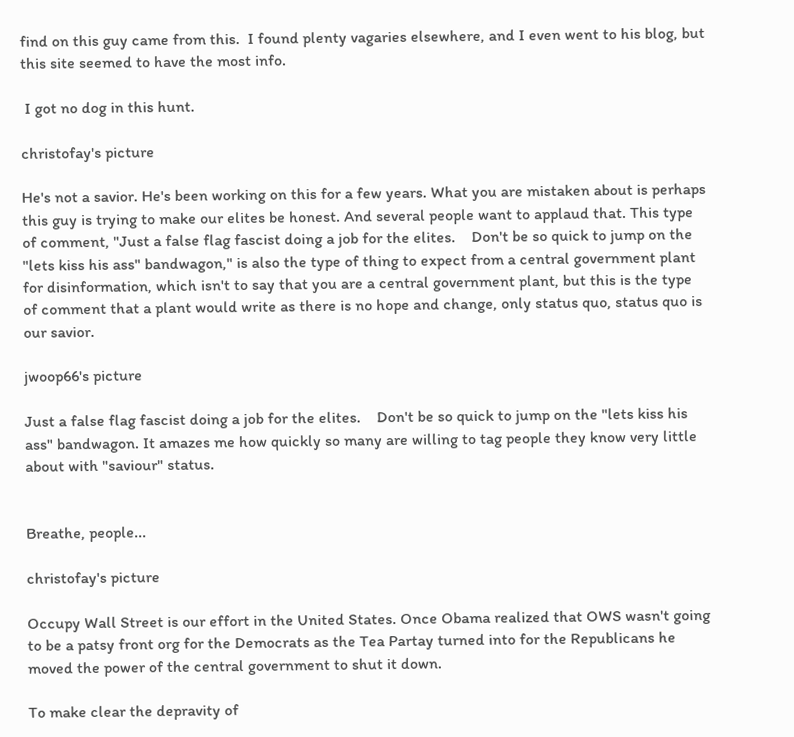find on this guy came from this.  I found plenty vagaries elsewhere, and I even went to his blog, but this site seemed to have the most info.

 I got no dog in this hunt.

christofay's picture

He's not a savior. He's been working on this for a few years. What you are mistaken about is perhaps this guy is trying to make our elites be honest. And several people want to applaud that. This type of comment, "Just a false flag fascist doing a job for the elites.    Don't be so quick to jump on the "lets kiss his ass" bandwagon," is also the type of thing to expect from a central government plant for disinformation, which isn't to say that you are a central government plant, but this is the type of comment that a plant would write as there is no hope and change, only status quo, status quo is our savior.

jwoop66's picture

Just a false flag fascist doing a job for the elites.    Don't be so quick to jump on the "lets kiss his ass" bandwagon. It amazes me how quickly so many are willing to tag people they know very little about with "saviour" status.


Breathe, people...

christofay's picture

Occupy Wall Street is our effort in the United States. Once Obama realized that OWS wasn't going to be a patsy front org for the Democrats as the Tea Partay turned into for the Republicans he moved the power of the central government to shut it down.

To make clear the depravity of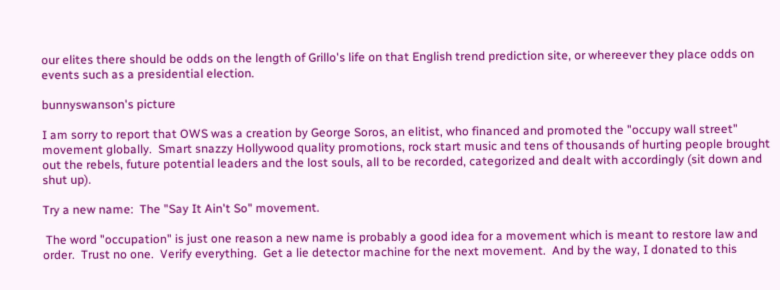our elites there should be odds on the length of Grillo's life on that English trend prediction site, or whereever they place odds on events such as a presidential election.

bunnyswanson's picture

I am sorry to report that OWS was a creation by George Soros, an elitist, who financed and promoted the "occupy wall street" movement globally.  Smart snazzy Hollywood quality promotions, rock start music and tens of thousands of hurting people brought out the rebels, future potential leaders and the lost souls, all to be recorded, categorized and dealt with accordingly (sit down and shut up).

Try a new name:  The "Say It Ain't So" movement.

 The word "occupation" is just one reason a new name is probably a good idea for a movement which is meant to restore law and order.  Trust no one.  Verify everything.  Get a lie detector machine for the next movement.  And by the way, I donated to this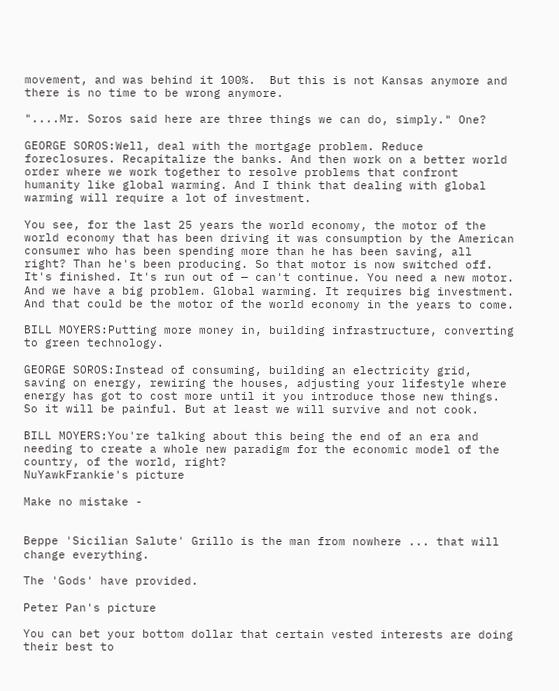movement, and was behind it 100%.  But this is not Kansas anymore and there is no time to be wrong anymore.

"....Mr. Soros said here are three things we can do, simply." One?

GEORGE SOROS:Well, deal with the mortgage problem. Reduce foreclosures. Recapitalize the banks. And then work on a better world order where we work together to resolve problems that confront humanity like global warming. And I think that dealing with global warming will require a lot of investment.

You see, for the last 25 years the world economy, the motor of the world economy that has been driving it was consumption by the American consumer who has been spending more than he has been saving, all right? Than he's been producing. So that motor is now switched off. It's finished. It's run out of — can't continue. You need a new motor. And we have a big problem. Global warming. It requires big investment. And that could be the motor of the world economy in the years to come.

BILL MOYERS:Putting more money in, building infrastructure, converting to green technology.

GEORGE SOROS:Instead of consuming, building an electricity grid, saving on energy, rewiring the houses, adjusting your lifestyle where energy has got to cost more until it you introduce those new things. So it will be painful. But at least we will survive and not cook.

BILL MOYERS:You're talking about this being the end of an era and needing to create a whole new paradigm for the economic model of the country, of the world, right?
NuYawkFrankie's picture

Make no mistake -


Beppe 'Sicilian Salute' Grillo is the man from nowhere ... that will change everything.

The 'Gods' have provided.

Peter Pan's picture

You can bet your bottom dollar that certain vested interests are doing their best to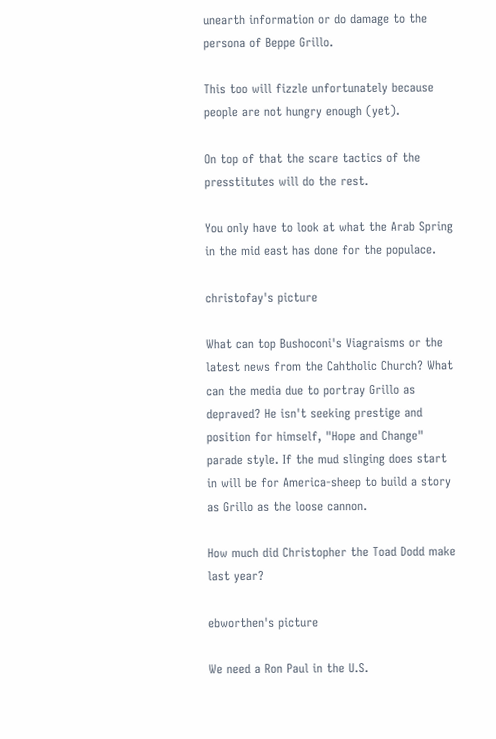unearth information or do damage to the persona of Beppe Grillo.

This too will fizzle unfortunately because people are not hungry enough (yet).

On top of that the scare tactics of the presstitutes will do the rest.

You only have to look at what the Arab Spring in the mid east has done for the populace.

christofay's picture

What can top Bushoconi's Viagraisms or the latest news from the Cahtholic Church? What can the media due to portray Grillo as depraved? He isn't seeking prestige and position for himself, "Hope and Change" parade style. If the mud slinging does start in will be for America-sheep to build a story as Grillo as the loose cannon.

How much did Christopher the Toad Dodd make last year?

ebworthen's picture

We need a Ron Paul in the U.S.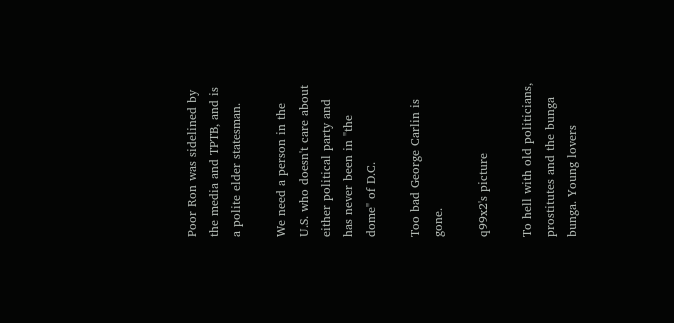Poor Ron was sidelined by the media and TPTB, and is a polite elder statesman.

We need a person in the U.S. who doesn't care about either political party and has never been in "the dome" of D.C.

Too bad George Carlin is gone.

q99x2's picture

To hell with old politicians, prostitutes and the bunga bunga. Young lovers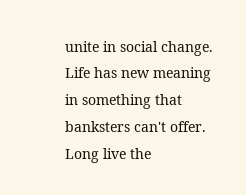unite in social change. Life has new meaning in something that banksters can't offer. Long live the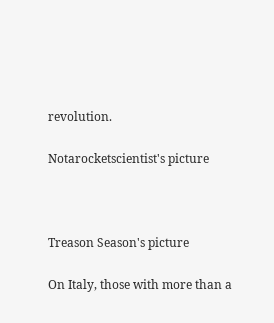revolution.

Notarocketscientist's picture



Treason Season's picture

On Italy, those with more than a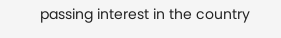passing interest in the country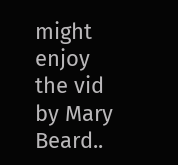might enjoy the vid by Mary Beard..